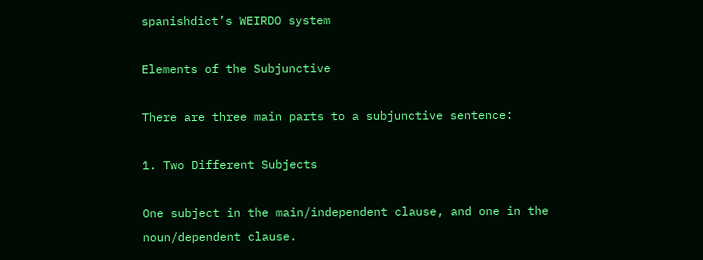spanishdict’s WEIRDO system

Elements of the Subjunctive

There are three main parts to a subjunctive sentence:

1. Two Different Subjects

One subject in the main/independent clause, and one in the noun/dependent clause.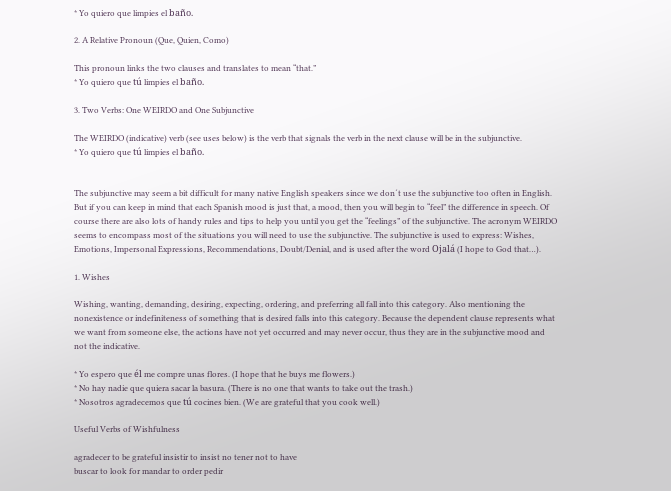* Yo quiero que limpies el baño.

2. A Relative Pronoun (Que, Quien, Como)

This pronoun links the two clauses and translates to mean “that.”
* Yo quiero que tú limpies el baño.

3. Two Verbs: One WEIRDO and One Subjunctive

The WEIRDO (indicative) verb (see uses below) is the verb that signals the verb in the next clause will be in the subjunctive.
* Yo quiero que tú limpies el baño.


The subjunctive may seem a bit difficult for many native English speakers since we don´t use the subjunctive too often in English. But if you can keep in mind that each Spanish mood is just that, a mood, then you will begin to “feel” the difference in speech. Of course there are also lots of handy rules and tips to help you until you get the “feelings” of the subjunctive. The acronym WEIRDO seems to encompass most of the situations you will need to use the subjunctive. The subjunctive is used to express: Wishes, Emotions, Impersonal Expressions, Recommendations, Doubt/Denial, and is used after the word Ojalá (I hope to God that…).

1. Wishes

Wishing, wanting, demanding, desiring, expecting, ordering, and preferring all fall into this category. Also mentioning the nonexistence or indefiniteness of something that is desired falls into this category. Because the dependent clause represents what we want from someone else, the actions have not yet occurred and may never occur, thus they are in the subjunctive mood and not the indicative.

* Yo espero que él me compre unas flores. (I hope that he buys me flowers.)
* No hay nadie que quiera sacar la basura. (There is no one that wants to take out the trash.)
* Nosotros agradecemos que tú cocines bien. (We are grateful that you cook well.)

Useful Verbs of Wishfulness

agradecer to be grateful insistir to insist no tener not to have
buscar to look for mandar to order pedir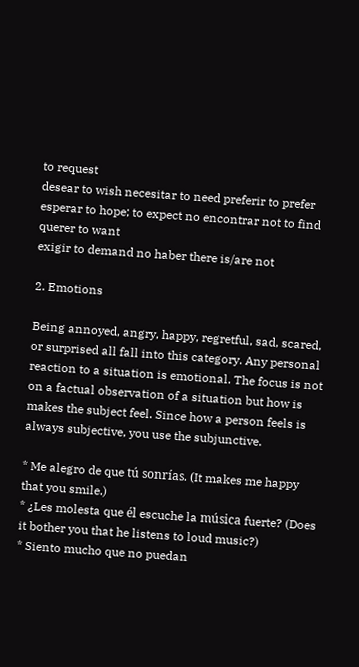to request
desear to wish necesitar to need preferir to prefer
esperar to hope; to expect no encontrar not to find querer to want
exigir to demand no haber there is/are not

2. Emotions

Being annoyed, angry, happy, regretful, sad, scared, or surprised all fall into this category. Any personal reaction to a situation is emotional. The focus is not on a factual observation of a situation but how is makes the subject feel. Since how a person feels is always subjective, you use the subjunctive.

* Me alegro de que tú sonrías. (It makes me happy that you smile.)
* ¿Les molesta que él escuche la música fuerte? (Does it bother you that he listens to loud music?)
* Siento mucho que no puedan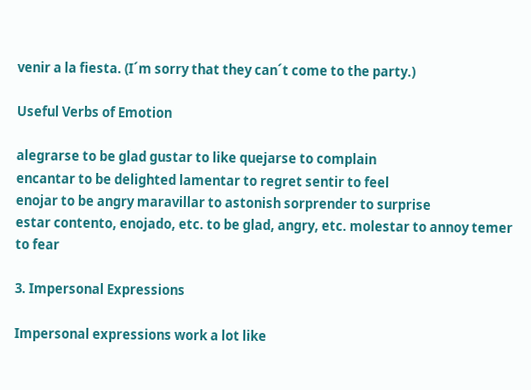venir a la fiesta. (I´m sorry that they can´t come to the party.)

Useful Verbs of Emotion

alegrarse to be glad gustar to like quejarse to complain
encantar to be delighted lamentar to regret sentir to feel
enojar to be angry maravillar to astonish sorprender to surprise
estar contento, enojado, etc. to be glad, angry, etc. molestar to annoy temer to fear

3. Impersonal Expressions

Impersonal expressions work a lot like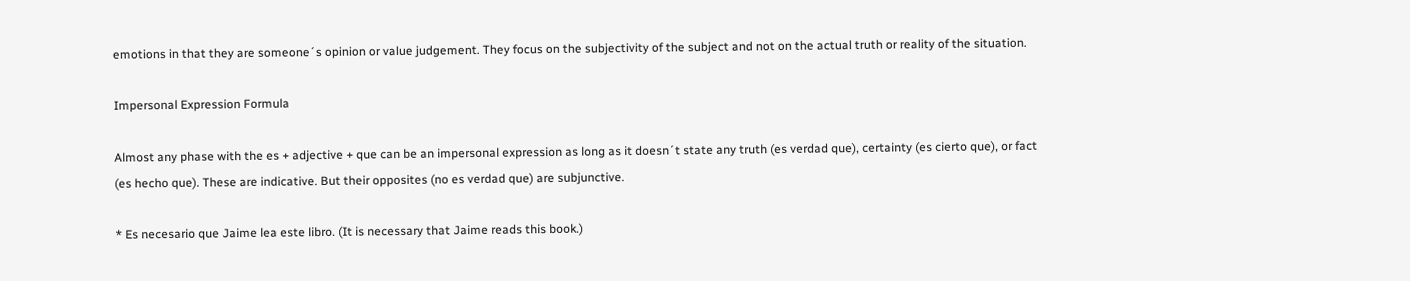emotions in that they are someone´s opinion or value judgement. They focus on the subjectivity of the subject and not on the actual truth or reality of the situation.

Impersonal Expression Formula

Almost any phase with the es + adjective + que can be an impersonal expression as long as it doesn´t state any truth (es verdad que), certainty (es cierto que), or fact (es hecho que). These are indicative. But their opposites (no es verdad que) are subjunctive.

* Es necesario que Jaime lea este libro. (It is necessary that Jaime reads this book.)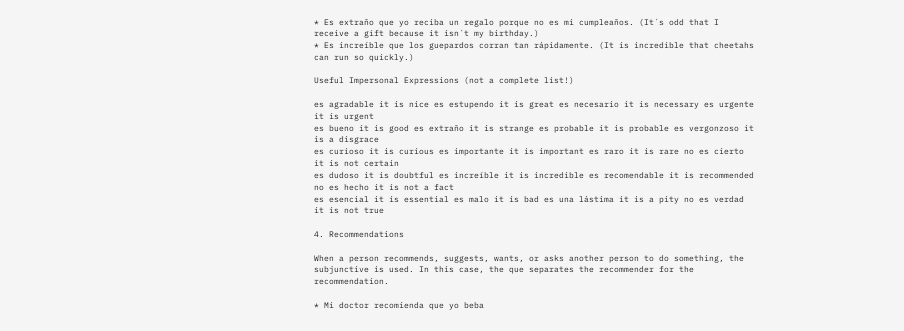* Es extraño que yo reciba un regalo porque no es mi cumpleaños. (It´s odd that I receive a gift because it isn´t my birthday.)
* Es increíble que los guepardos corran tan rápidamente. (It is incredible that cheetahs can run so quickly.)

Useful Impersonal Expressions (not a complete list!)

es agradable it is nice es estupendo it is great es necesario it is necessary es urgente it is urgent
es bueno it is good es extraño it is strange es probable it is probable es vergonzoso it is a disgrace
es curioso it is curious es importante it is important es raro it is rare no es cierto it is not certain
es dudoso it is doubtful es increíble it is incredible es recomendable it is recommended no es hecho it is not a fact
es esencial it is essential es malo it is bad es una lástima it is a pity no es verdad it is not true

4. Recommendations

When a person recommends, suggests, wants, or asks another person to do something, the subjunctive is used. In this case, the que separates the recommender for the recommendation.

* Mi doctor recomienda que yo beba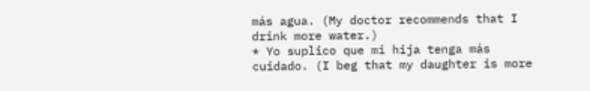más agua. (My doctor recommends that I drink more water.)
* Yo suplico que mi hija tenga más cuidado. (I beg that my daughter is more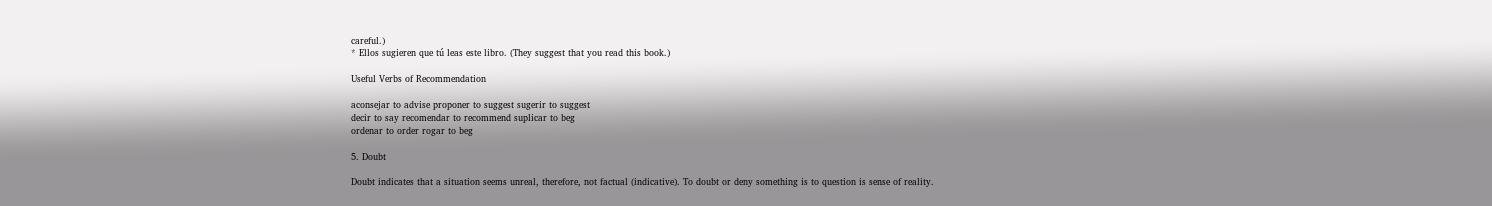careful.)
* Ellos sugieren que tú leas este libro. (They suggest that you read this book.)

Useful Verbs of Recommendation

aconsejar to advise proponer to suggest sugerir to suggest
decir to say recomendar to recommend suplicar to beg
ordenar to order rogar to beg

5. Doubt

Doubt indicates that a situation seems unreal, therefore, not factual (indicative). To doubt or deny something is to question is sense of reality.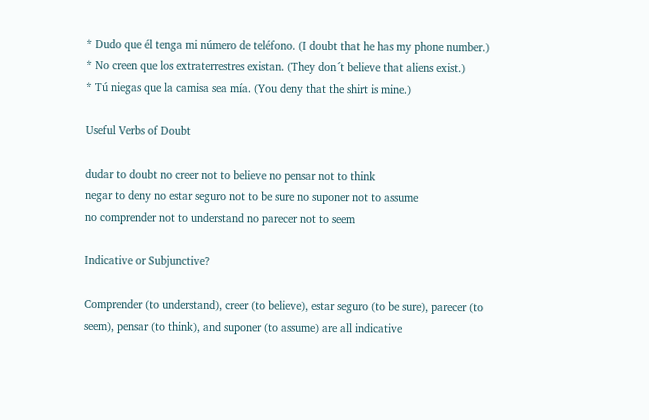* Dudo que él tenga mi número de teléfono. (I doubt that he has my phone number.)
* No creen que los extraterrestres existan. (They don´t believe that aliens exist.)
* Tú niegas que la camisa sea mía. (You deny that the shirt is mine.)

Useful Verbs of Doubt

dudar to doubt no creer not to believe no pensar not to think
negar to deny no estar seguro not to be sure no suponer not to assume
no comprender not to understand no parecer not to seem

Indicative or Subjunctive?

Comprender (to understand), creer (to believe), estar seguro (to be sure), parecer (to seem), pensar (to think), and suponer (to assume) are all indicative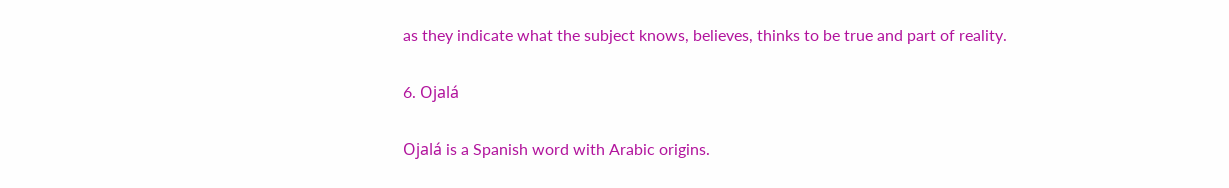as they indicate what the subject knows, believes, thinks to be true and part of reality.

6. Ojalá

Ojalá is a Spanish word with Arabic origins.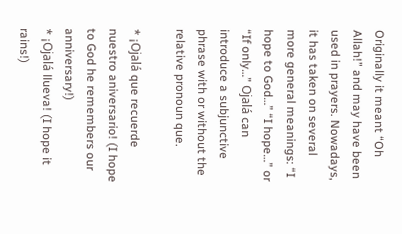Originally it meant “Oh Allah!” and may have been used in prayers. Nowadays, it has taken on several more general meanings: “I hope to God…” “I hope…” or “If only…” Ojalá can introduce a subjunctive phrase with or without the relative pronoun que.

* ¡Ojalá que recuerde nuestro aniversario! (I hope to God he remembers our anniversary!)
* ¡Ojalá llueva! (I hope it rains!)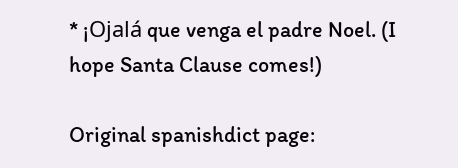* ¡Ojalá que venga el padre Noel. (I hope Santa Clause comes!)

Original spanishdict page: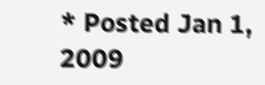* Posted Jan 1, 2009